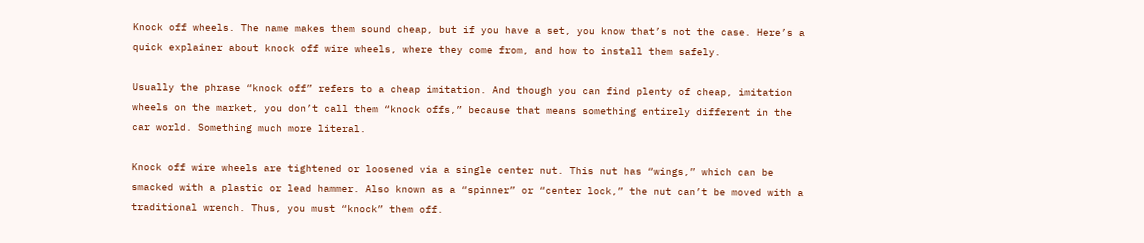Knock off wheels. The name makes them sound cheap, but if you have a set, you know that’s not the case. Here’s a quick explainer about knock off wire wheels, where they come from, and how to install them safely.

Usually the phrase “knock off” refers to a cheap imitation. And though you can find plenty of cheap, imitation wheels on the market, you don’t call them “knock offs,” because that means something entirely different in the car world. Something much more literal.

Knock off wire wheels are tightened or loosened via a single center nut. This nut has “wings,” which can be smacked with a plastic or lead hammer. Also known as a “spinner” or “center lock,” the nut can’t be moved with a traditional wrench. Thus, you must “knock” them off.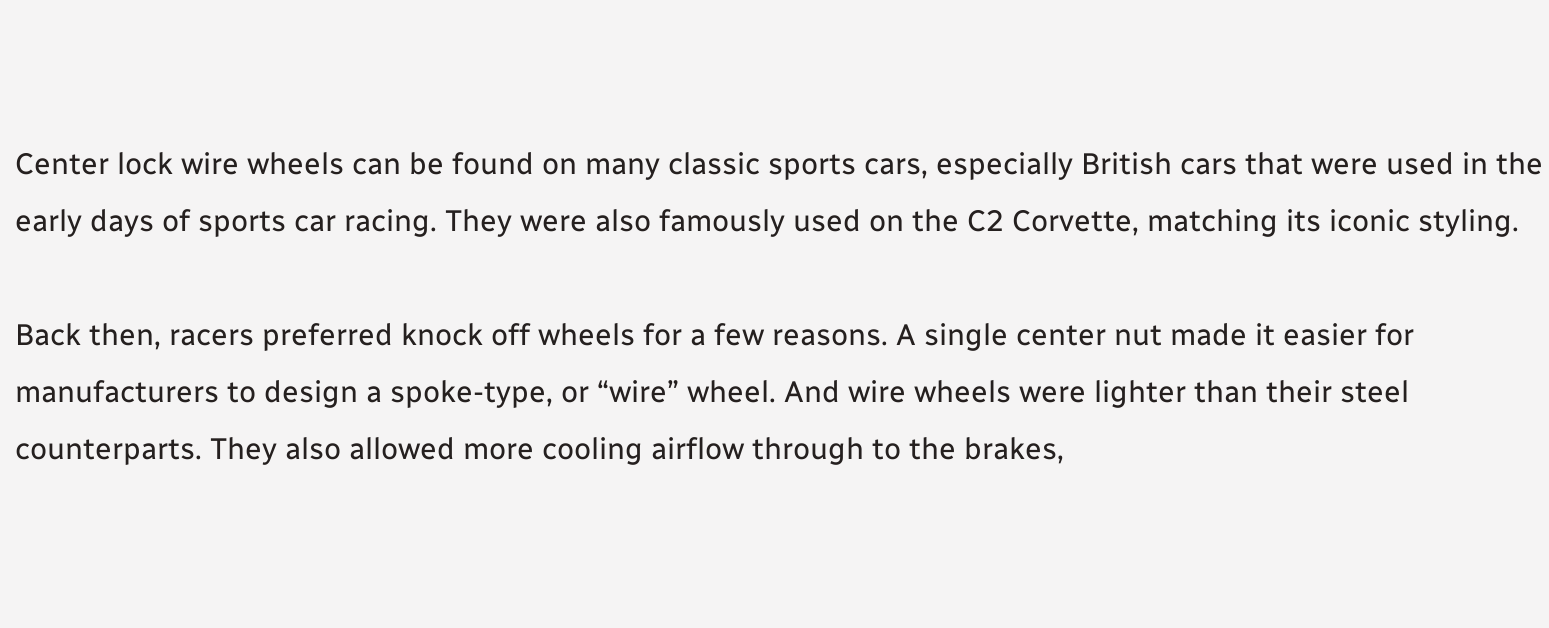Center lock wire wheels can be found on many classic sports cars, especially British cars that were used in the early days of sports car racing. They were also famously used on the C2 Corvette, matching its iconic styling.

Back then, racers preferred knock off wheels for a few reasons. A single center nut made it easier for manufacturers to design a spoke-type, or “wire” wheel. And wire wheels were lighter than their steel counterparts. They also allowed more cooling airflow through to the brakes,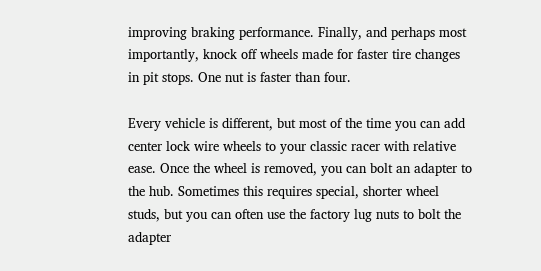improving braking performance. Finally, and perhaps most importantly, knock off wheels made for faster tire changes in pit stops. One nut is faster than four.

Every vehicle is different, but most of the time you can add center lock wire wheels to your classic racer with relative ease. Once the wheel is removed, you can bolt an adapter to the hub. Sometimes this requires special, shorter wheel studs, but you can often use the factory lug nuts to bolt the adapter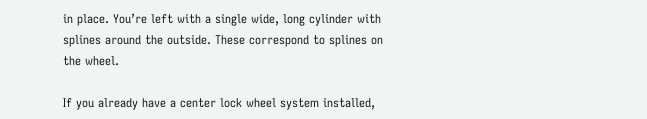in place. You’re left with a single wide, long cylinder with splines around the outside. These correspond to splines on the wheel.

If you already have a center lock wheel system installed,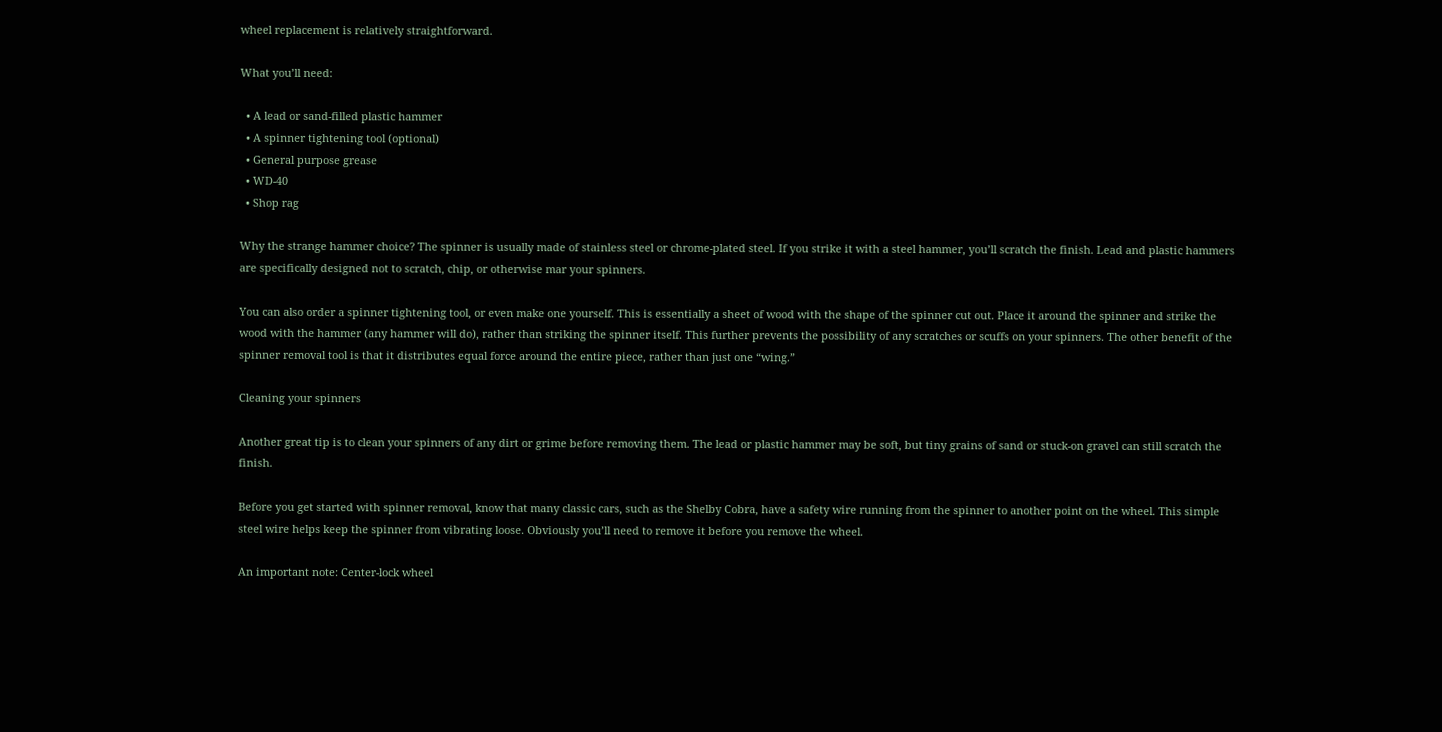wheel replacement is relatively straightforward.

What you’ll need:

  • A lead or sand-filled plastic hammer
  • A spinner tightening tool (optional)
  • General purpose grease
  • WD-40
  • Shop rag

Why the strange hammer choice? The spinner is usually made of stainless steel or chrome-plated steel. If you strike it with a steel hammer, you’ll scratch the finish. Lead and plastic hammers are specifically designed not to scratch, chip, or otherwise mar your spinners.

You can also order a spinner tightening tool, or even make one yourself. This is essentially a sheet of wood with the shape of the spinner cut out. Place it around the spinner and strike the wood with the hammer (any hammer will do), rather than striking the spinner itself. This further prevents the possibility of any scratches or scuffs on your spinners. The other benefit of the spinner removal tool is that it distributes equal force around the entire piece, rather than just one “wing.”

Cleaning your spinners

Another great tip is to clean your spinners of any dirt or grime before removing them. The lead or plastic hammer may be soft, but tiny grains of sand or stuck-on gravel can still scratch the finish.

Before you get started with spinner removal, know that many classic cars, such as the Shelby Cobra, have a safety wire running from the spinner to another point on the wheel. This simple steel wire helps keep the spinner from vibrating loose. Obviously you’ll need to remove it before you remove the wheel.

An important note: Center-lock wheel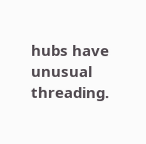hubs have unusual threading.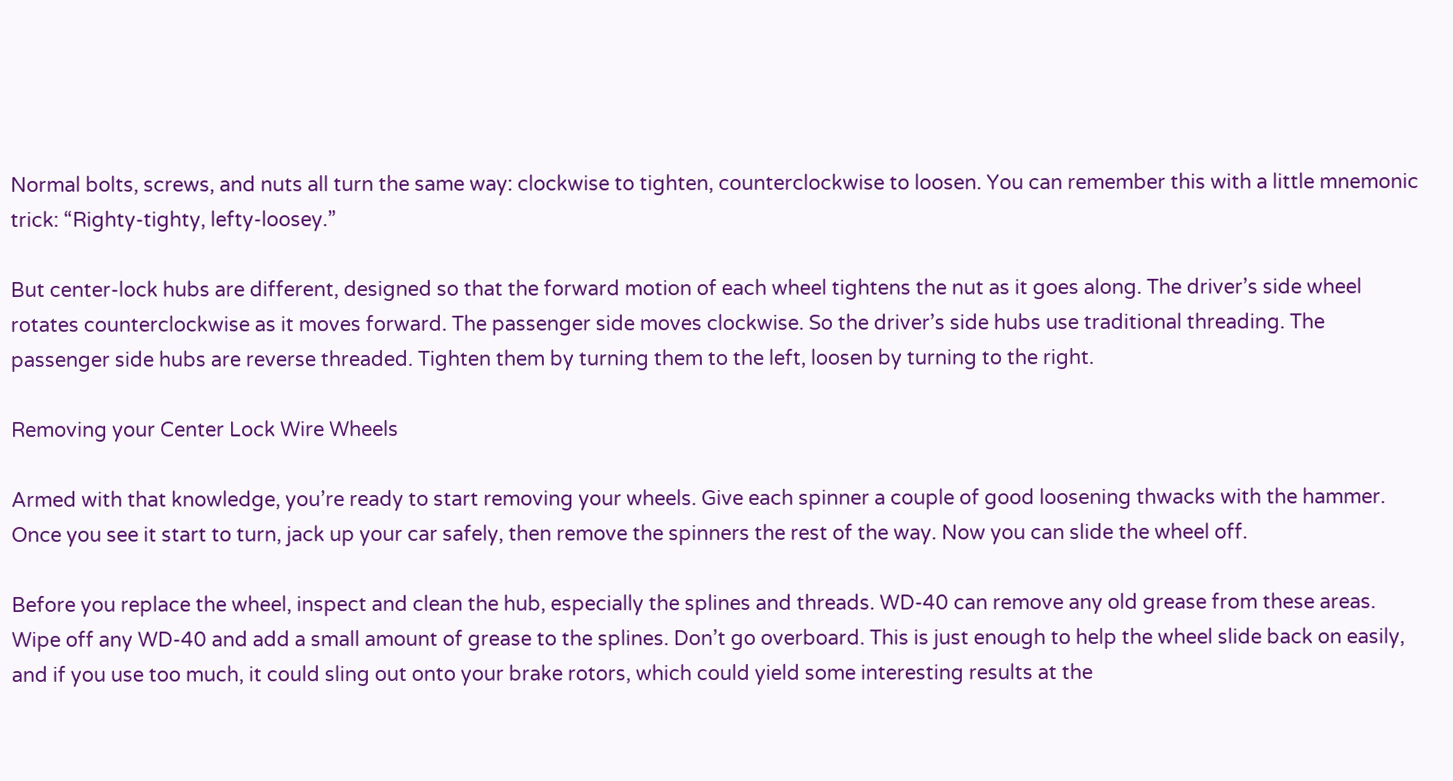Normal bolts, screws, and nuts all turn the same way: clockwise to tighten, counterclockwise to loosen. You can remember this with a little mnemonic trick: “Righty-tighty, lefty-loosey.”

But center-lock hubs are different, designed so that the forward motion of each wheel tightens the nut as it goes along. The driver’s side wheel rotates counterclockwise as it moves forward. The passenger side moves clockwise. So the driver’s side hubs use traditional threading. The passenger side hubs are reverse threaded. Tighten them by turning them to the left, loosen by turning to the right.

Removing your Center Lock Wire Wheels

Armed with that knowledge, you’re ready to start removing your wheels. Give each spinner a couple of good loosening thwacks with the hammer. Once you see it start to turn, jack up your car safely, then remove the spinners the rest of the way. Now you can slide the wheel off.

Before you replace the wheel, inspect and clean the hub, especially the splines and threads. WD-40 can remove any old grease from these areas. Wipe off any WD-40 and add a small amount of grease to the splines. Don’t go overboard. This is just enough to help the wheel slide back on easily, and if you use too much, it could sling out onto your brake rotors, which could yield some interesting results at the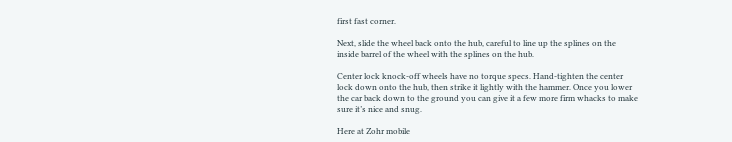first fast corner.

Next, slide the wheel back onto the hub, careful to line up the splines on the inside barrel of the wheel with the splines on the hub.

Center lock knock-off wheels have no torque specs. Hand-tighten the center lock down onto the hub, then strike it lightly with the hammer. Once you lower the car back down to the ground you can give it a few more firm whacks to make sure it’s nice and snug.

Here at Zohr mobile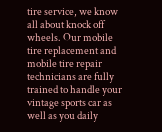tire service, we know all about knock off wheels. Our mobile tire replacement and mobile tire repair technicians are fully trained to handle your vintage sports car as well as you daily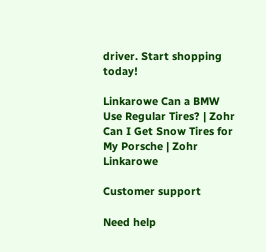driver. Start shopping today!

Linkarowe Can a BMW Use Regular Tires? | Zohr Can I Get Snow Tires for My Porsche | Zohr Linkarowe

Customer support

Need help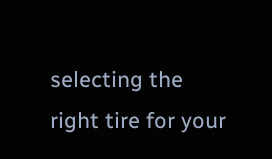selecting the right tire for your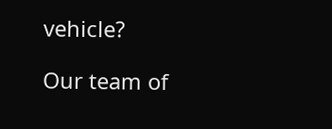vehicle?

Our team of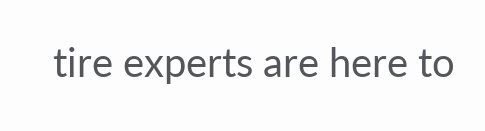tire experts are here to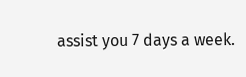assist you 7 days a week.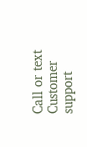Call or text
Customer support